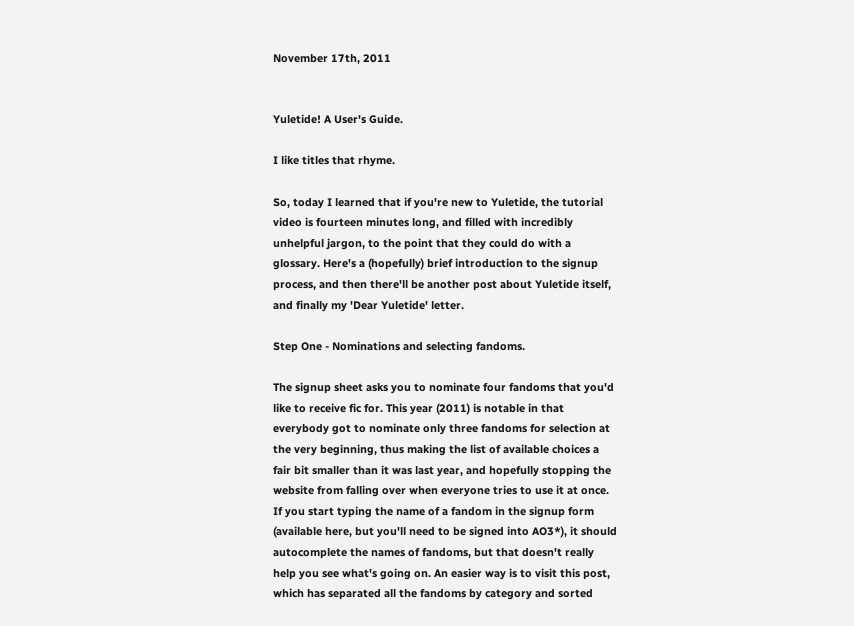November 17th, 2011


Yuletide! A User's Guide.

I like titles that rhyme.

So, today I learned that if you're new to Yuletide, the tutorial video is fourteen minutes long, and filled with incredibly unhelpful jargon, to the point that they could do with a glossary. Here's a (hopefully) brief introduction to the signup process, and then there'll be another post about Yuletide itself, and finally my 'Dear Yuletide' letter.

Step One - Nominations and selecting fandoms.

The signup sheet asks you to nominate four fandoms that you'd like to receive fic for. This year (2011) is notable in that everybody got to nominate only three fandoms for selection at the very beginning, thus making the list of available choices a fair bit smaller than it was last year, and hopefully stopping the website from falling over when everyone tries to use it at once.
If you start typing the name of a fandom in the signup form (available here, but you'll need to be signed into AO3*), it should autocomplete the names of fandoms, but that doesn't really help you see what's going on. An easier way is to visit this post, which has separated all the fandoms by category and sorted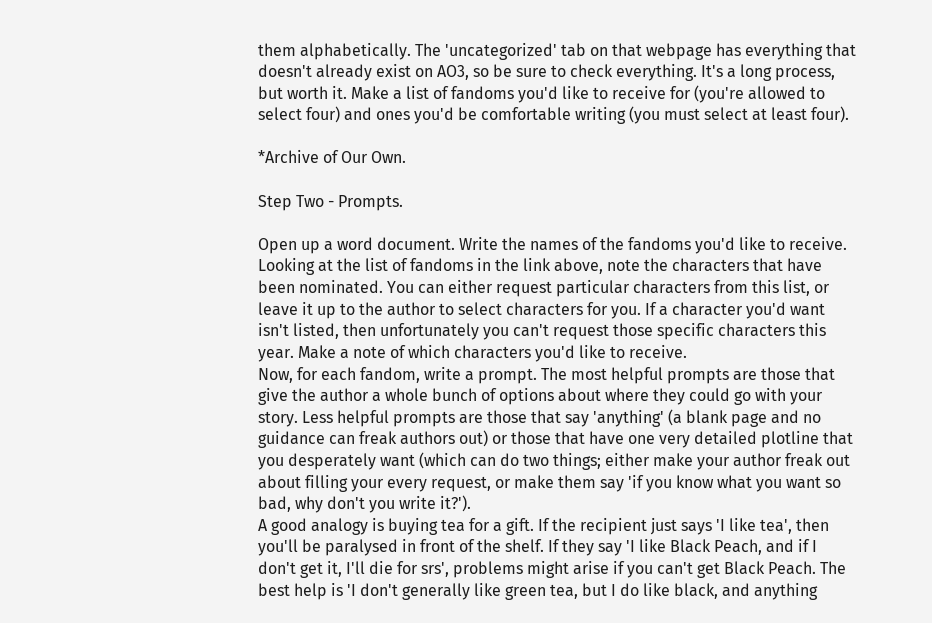them alphabetically. The 'uncategorized' tab on that webpage has everything that doesn't already exist on AO3, so be sure to check everything. It's a long process, but worth it. Make a list of fandoms you'd like to receive for (you're allowed to select four) and ones you'd be comfortable writing (you must select at least four).

*Archive of Our Own.

Step Two - Prompts.

Open up a word document. Write the names of the fandoms you'd like to receive. Looking at the list of fandoms in the link above, note the characters that have been nominated. You can either request particular characters from this list, or leave it up to the author to select characters for you. If a character you'd want isn't listed, then unfortunately you can't request those specific characters this year. Make a note of which characters you'd like to receive.
Now, for each fandom, write a prompt. The most helpful prompts are those that give the author a whole bunch of options about where they could go with your story. Less helpful prompts are those that say 'anything' (a blank page and no guidance can freak authors out) or those that have one very detailed plotline that you desperately want (which can do two things; either make your author freak out about filling your every request, or make them say 'if you know what you want so bad, why don't you write it?').
A good analogy is buying tea for a gift. If the recipient just says 'I like tea', then you'll be paralysed in front of the shelf. If they say 'I like Black Peach, and if I don't get it, I'll die for srs', problems might arise if you can't get Black Peach. The best help is 'I don't generally like green tea, but I do like black, and anything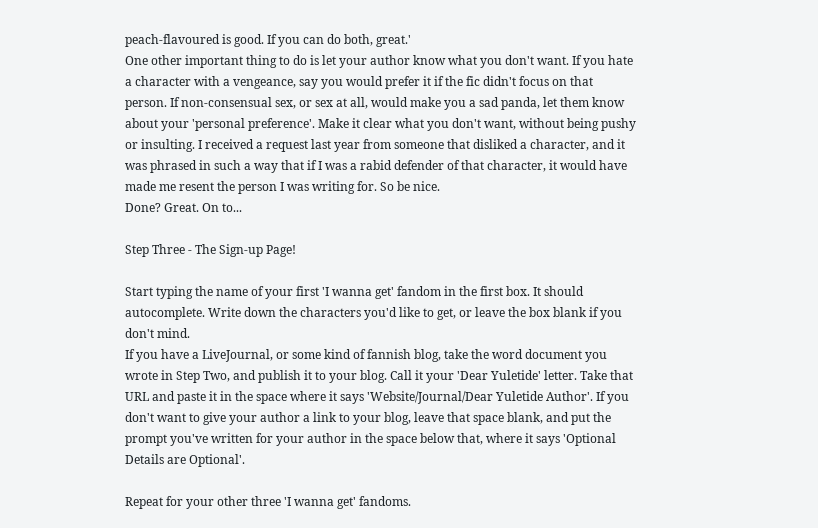peach-flavoured is good. If you can do both, great.'
One other important thing to do is let your author know what you don't want. If you hate a character with a vengeance, say you would prefer it if the fic didn't focus on that person. If non-consensual sex, or sex at all, would make you a sad panda, let them know about your 'personal preference'. Make it clear what you don't want, without being pushy or insulting. I received a request last year from someone that disliked a character, and it was phrased in such a way that if I was a rabid defender of that character, it would have made me resent the person I was writing for. So be nice.
Done? Great. On to...

Step Three - The Sign-up Page!

Start typing the name of your first 'I wanna get' fandom in the first box. It should autocomplete. Write down the characters you'd like to get, or leave the box blank if you don't mind.
If you have a LiveJournal, or some kind of fannish blog, take the word document you wrote in Step Two, and publish it to your blog. Call it your 'Dear Yuletide' letter. Take that URL and paste it in the space where it says 'Website/Journal/Dear Yuletide Author'. If you don't want to give your author a link to your blog, leave that space blank, and put the prompt you've written for your author in the space below that, where it says 'Optional Details are Optional'.

Repeat for your other three 'I wanna get' fandoms.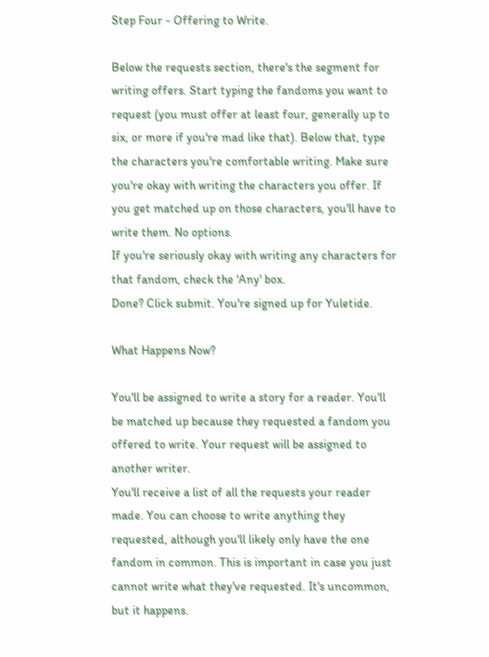Step Four - Offering to Write.

Below the requests section, there's the segment for writing offers. Start typing the fandoms you want to request (you must offer at least four, generally up to six, or more if you're mad like that). Below that, type the characters you're comfortable writing. Make sure you're okay with writing the characters you offer. If you get matched up on those characters, you'll have to write them. No options.
If you're seriously okay with writing any characters for that fandom, check the 'Any' box.
Done? Click submit. You're signed up for Yuletide.

What Happens Now?

You'll be assigned to write a story for a reader. You'll be matched up because they requested a fandom you offered to write. Your request will be assigned to another writer.
You'll receive a list of all the requests your reader made. You can choose to write anything they requested, although you'll likely only have the one fandom in common. This is important in case you just cannot write what they've requested. It's uncommon, but it happens.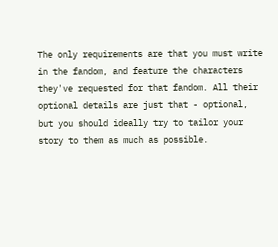The only requirements are that you must write in the fandom, and feature the characters they've requested for that fandom. All their optional details are just that - optional, but you should ideally try to tailor your story to them as much as possible.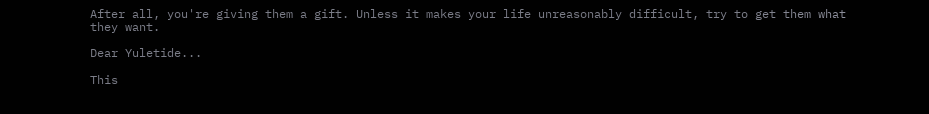After all, you're giving them a gift. Unless it makes your life unreasonably difficult, try to get them what they want.

Dear Yuletide...

This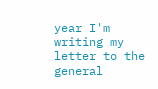year I'm writing my letter to the general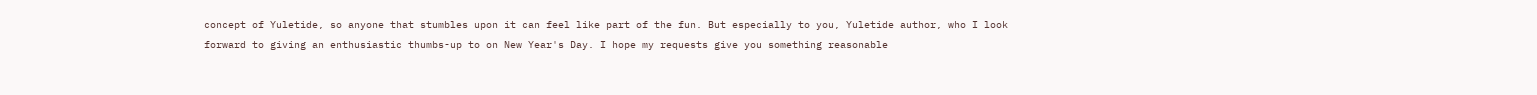concept of Yuletide, so anyone that stumbles upon it can feel like part of the fun. But especially to you, Yuletide author, who I look forward to giving an enthusiastic thumbs-up to on New Year's Day. I hope my requests give you something reasonable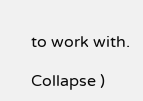to work with.

Collapse )